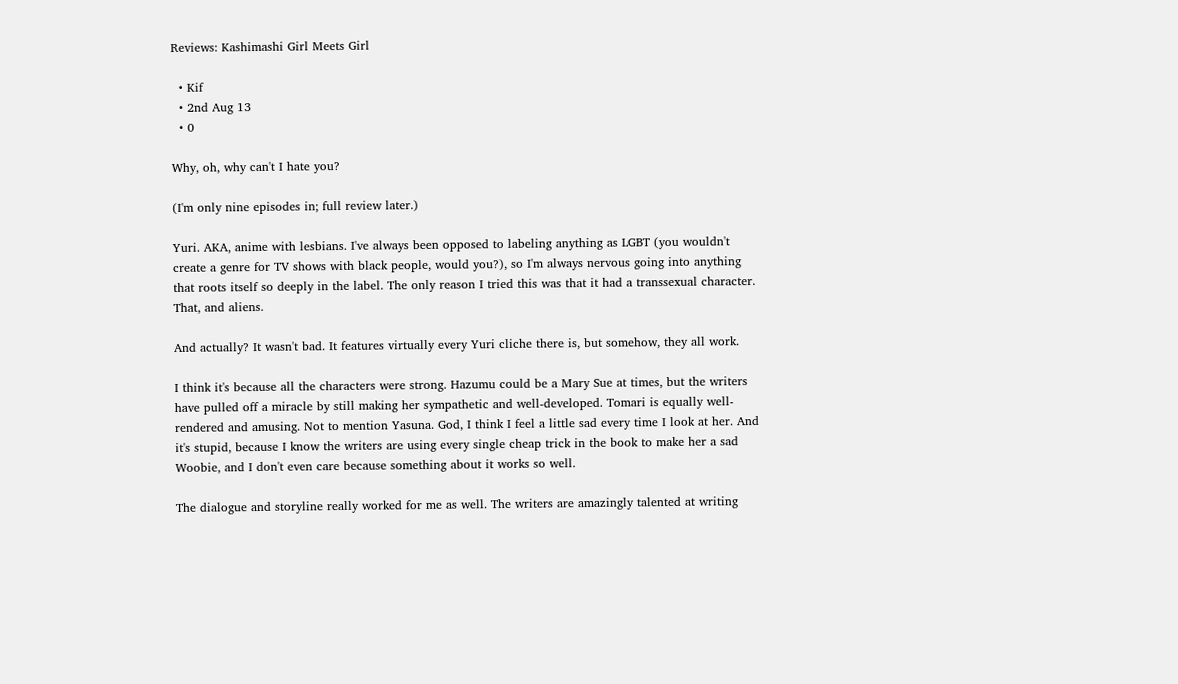Reviews: Kashimashi Girl Meets Girl

  • Kif
  • 2nd Aug 13
  • 0

Why, oh, why can't I hate you?

(I'm only nine episodes in; full review later.)

Yuri. AKA, anime with lesbians. I've always been opposed to labeling anything as LGBT (you wouldn't create a genre for TV shows with black people, would you?), so I'm always nervous going into anything that roots itself so deeply in the label. The only reason I tried this was that it had a transsexual character. That, and aliens.

And actually? It wasn't bad. It features virtually every Yuri cliche there is, but somehow, they all work.

I think it's because all the characters were strong. Hazumu could be a Mary Sue at times, but the writers have pulled off a miracle by still making her sympathetic and well-developed. Tomari is equally well-rendered and amusing. Not to mention Yasuna. God, I think I feel a little sad every time I look at her. And it's stupid, because I know the writers are using every single cheap trick in the book to make her a sad Woobie, and I don't even care because something about it works so well.

The dialogue and storyline really worked for me as well. The writers are amazingly talented at writing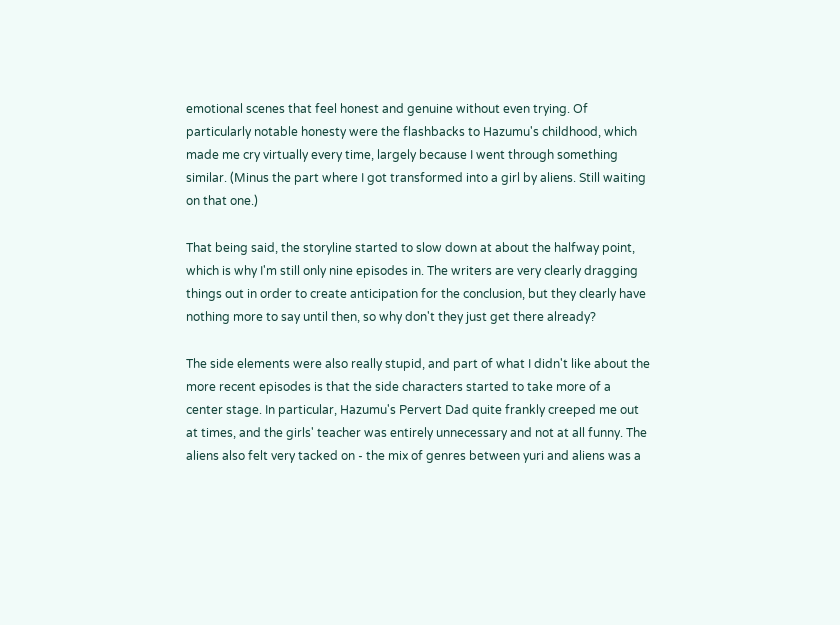emotional scenes that feel honest and genuine without even trying. Of particularly notable honesty were the flashbacks to Hazumu's childhood, which made me cry virtually every time, largely because I went through something similar. (Minus the part where I got transformed into a girl by aliens. Still waiting on that one.)

That being said, the storyline started to slow down at about the halfway point, which is why I'm still only nine episodes in. The writers are very clearly dragging things out in order to create anticipation for the conclusion, but they clearly have nothing more to say until then, so why don't they just get there already?

The side elements were also really stupid, and part of what I didn't like about the more recent episodes is that the side characters started to take more of a center stage. In particular, Hazumu's Pervert Dad quite frankly creeped me out at times, and the girls' teacher was entirely unnecessary and not at all funny. The aliens also felt very tacked on - the mix of genres between yuri and aliens was a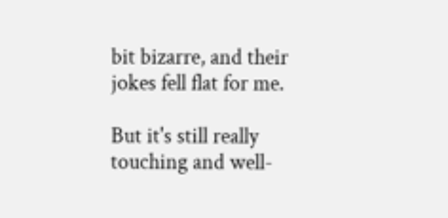bit bizarre, and their jokes fell flat for me.

But it's still really touching and well-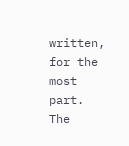written, for the most part. The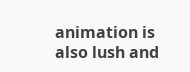animation is also lush and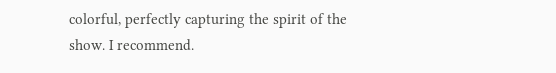colorful, perfectly capturing the spirit of the show. I recommend.